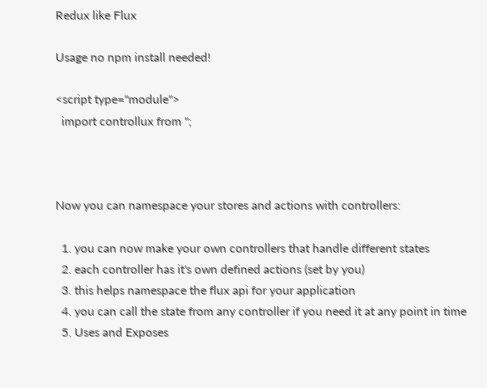Redux like Flux

Usage no npm install needed!

<script type="module">
  import controllux from '';



Now you can namespace your stores and actions with controllers:

  1. you can now make your own controllers that handle different states
  2. each controller has it's own defined actions (set by you)
  3. this helps namespace the flux api for your application
  4. you can call the state from any controller if you need it at any point in time
  5. Uses and Exposes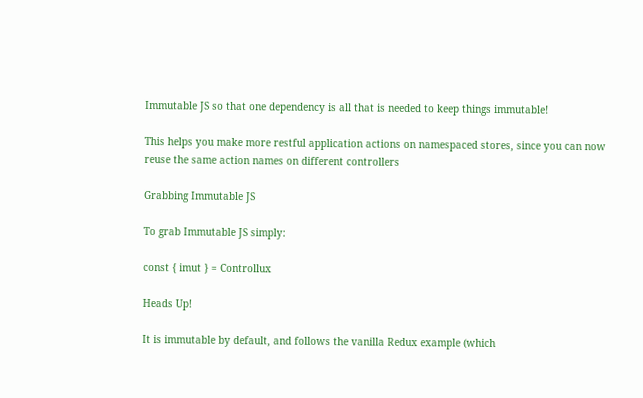Immutable JS so that one dependency is all that is needed to keep things immutable!

This helps you make more restful application actions on namespaced stores, since you can now reuse the same action names on different controllers

Grabbing Immutable JS

To grab Immutable JS simply:

const { imut } = Controllux

Heads Up!

It is immutable by default, and follows the vanilla Redux example (which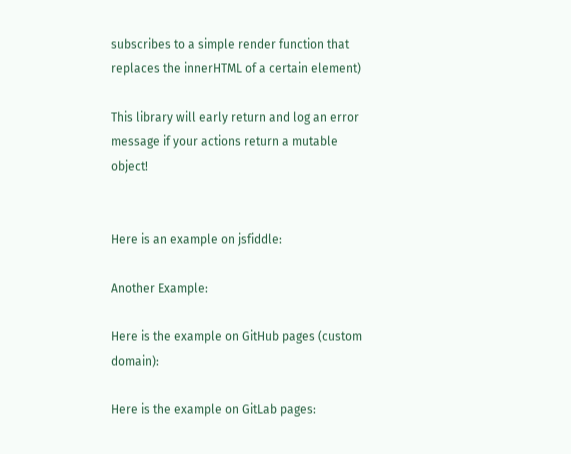subscribes to a simple render function that replaces the innerHTML of a certain element)

This library will early return and log an error message if your actions return a mutable object!


Here is an example on jsfiddle:

Another Example:

Here is the example on GitHub pages (custom domain):

Here is the example on GitLab pages: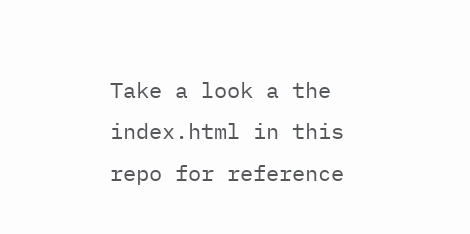Take a look a the index.html in this repo for reference